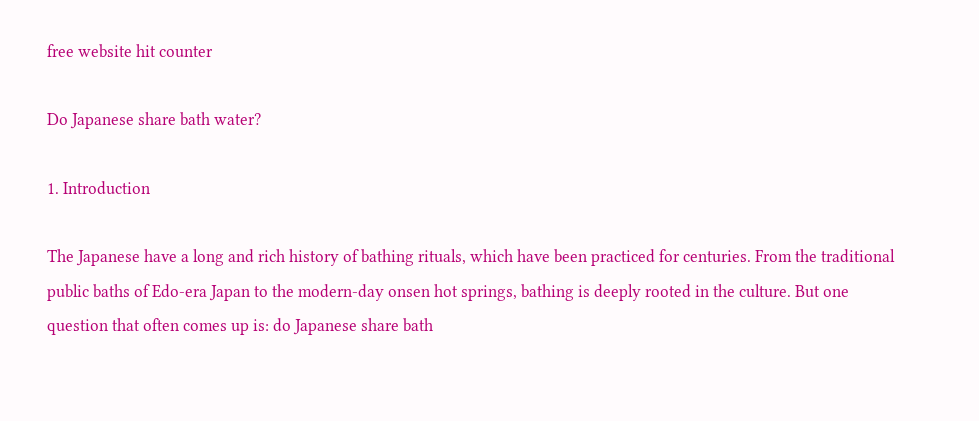free website hit counter

Do Japanese share bath water?

1. Introduction

The Japanese have a long and rich history of bathing rituals, which have been practiced for centuries. From the traditional public baths of Edo-era Japan to the modern-day onsen hot springs, bathing is deeply rooted in the culture. But one question that often comes up is: do Japanese share bath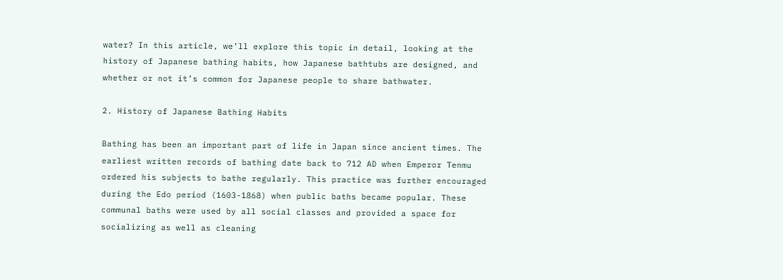water? In this article, we’ll explore this topic in detail, looking at the history of Japanese bathing habits, how Japanese bathtubs are designed, and whether or not it’s common for Japanese people to share bathwater.

2. History of Japanese Bathing Habits

Bathing has been an important part of life in Japan since ancient times. The earliest written records of bathing date back to 712 AD when Emperor Tenmu ordered his subjects to bathe regularly. This practice was further encouraged during the Edo period (1603-1868) when public baths became popular. These communal baths were used by all social classes and provided a space for socializing as well as cleaning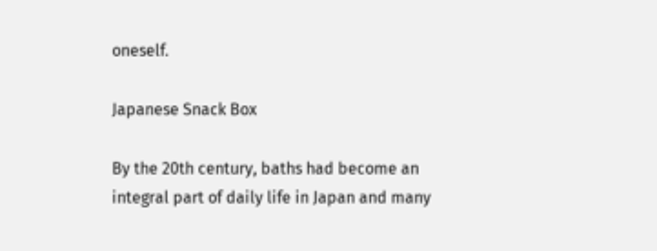oneself.

Japanese Snack Box

By the 20th century, baths had become an integral part of daily life in Japan and many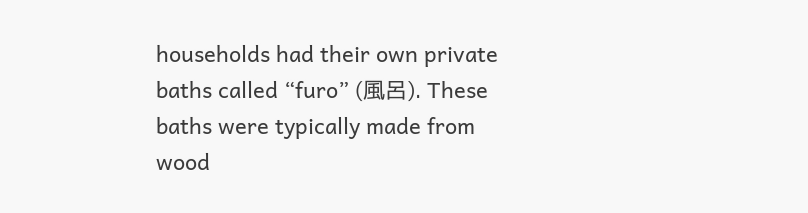households had their own private baths called “furo” (風呂). These baths were typically made from wood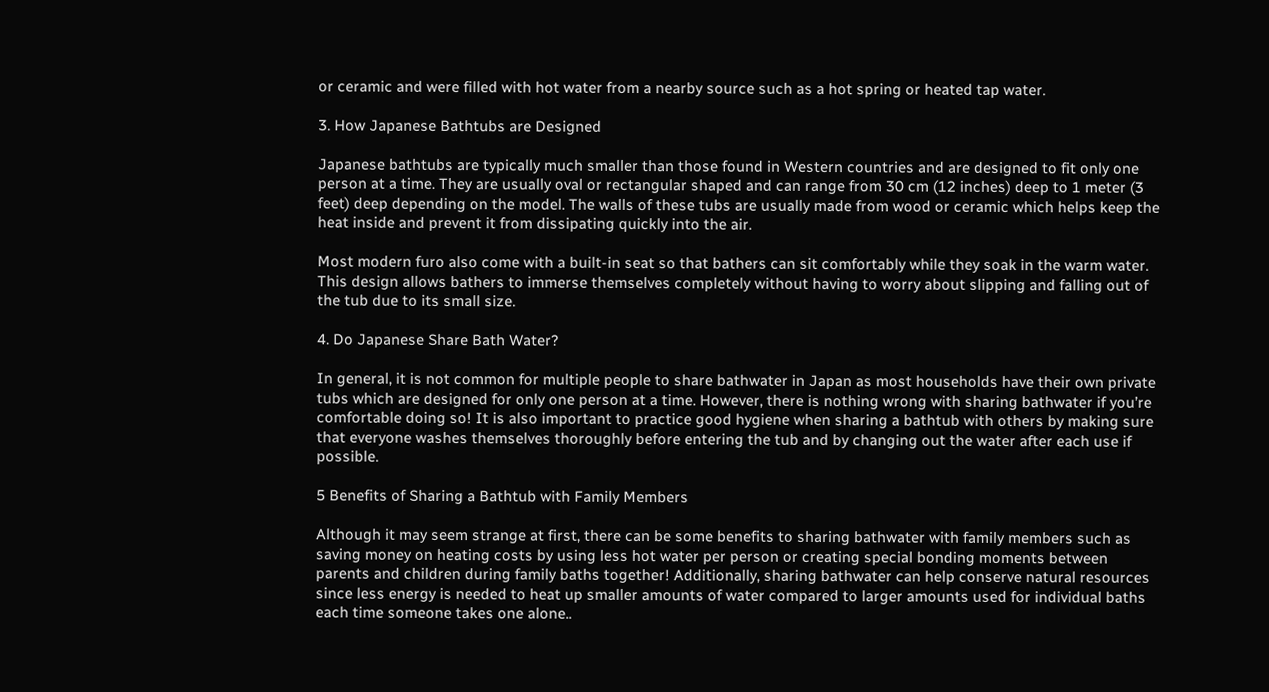or ceramic and were filled with hot water from a nearby source such as a hot spring or heated tap water.

3. How Japanese Bathtubs are Designed

Japanese bathtubs are typically much smaller than those found in Western countries and are designed to fit only one person at a time. They are usually oval or rectangular shaped and can range from 30 cm (12 inches) deep to 1 meter (3 feet) deep depending on the model. The walls of these tubs are usually made from wood or ceramic which helps keep the heat inside and prevent it from dissipating quickly into the air.

Most modern furo also come with a built-in seat so that bathers can sit comfortably while they soak in the warm water. This design allows bathers to immerse themselves completely without having to worry about slipping and falling out of the tub due to its small size.

4. Do Japanese Share Bath Water?

In general, it is not common for multiple people to share bathwater in Japan as most households have their own private tubs which are designed for only one person at a time. However, there is nothing wrong with sharing bathwater if you’re comfortable doing so! It is also important to practice good hygiene when sharing a bathtub with others by making sure that everyone washes themselves thoroughly before entering the tub and by changing out the water after each use if possible.

5 Benefits of Sharing a Bathtub with Family Members

Although it may seem strange at first, there can be some benefits to sharing bathwater with family members such as saving money on heating costs by using less hot water per person or creating special bonding moments between parents and children during family baths together! Additionally, sharing bathwater can help conserve natural resources since less energy is needed to heat up smaller amounts of water compared to larger amounts used for individual baths each time someone takes one alone..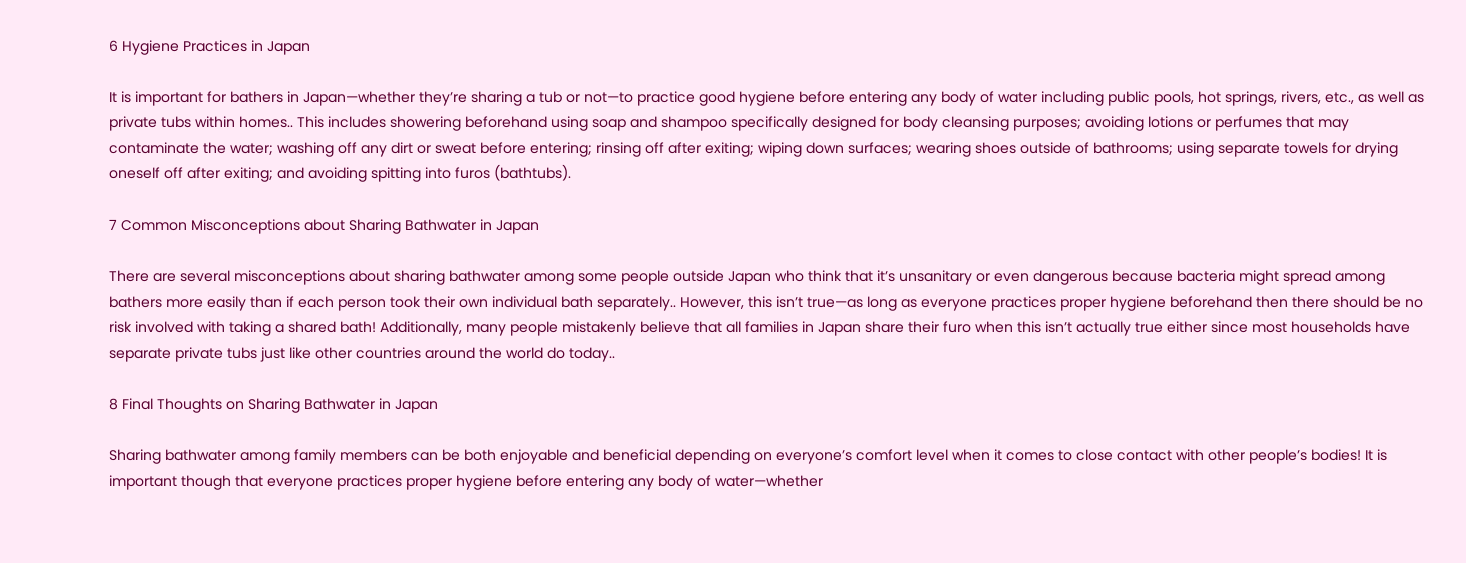6 Hygiene Practices in Japan

It is important for bathers in Japan—whether they’re sharing a tub or not—to practice good hygiene before entering any body of water including public pools, hot springs, rivers, etc., as well as private tubs within homes.. This includes showering beforehand using soap and shampoo specifically designed for body cleansing purposes; avoiding lotions or perfumes that may contaminate the water; washing off any dirt or sweat before entering; rinsing off after exiting; wiping down surfaces; wearing shoes outside of bathrooms; using separate towels for drying oneself off after exiting; and avoiding spitting into furos (bathtubs).

7 Common Misconceptions about Sharing Bathwater in Japan

There are several misconceptions about sharing bathwater among some people outside Japan who think that it’s unsanitary or even dangerous because bacteria might spread among bathers more easily than if each person took their own individual bath separately.. However, this isn’t true—as long as everyone practices proper hygiene beforehand then there should be no risk involved with taking a shared bath! Additionally, many people mistakenly believe that all families in Japan share their furo when this isn’t actually true either since most households have separate private tubs just like other countries around the world do today..

8 Final Thoughts on Sharing Bathwater in Japan

Sharing bathwater among family members can be both enjoyable and beneficial depending on everyone’s comfort level when it comes to close contact with other people’s bodies! It is important though that everyone practices proper hygiene before entering any body of water—whether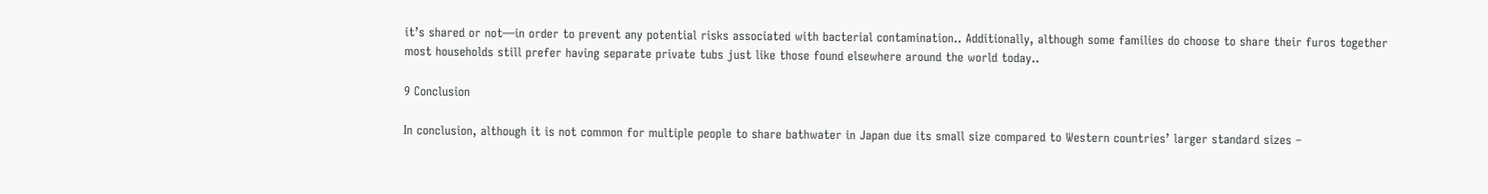it’s shared or not—in order to prevent any potential risks associated with bacterial contamination.. Additionally, although some families do choose to share their furos together most households still prefer having separate private tubs just like those found elsewhere around the world today..

9 Conclusion

In conclusion, although it is not common for multiple people to share bathwater in Japan due its small size compared to Western countries’ larger standard sizes –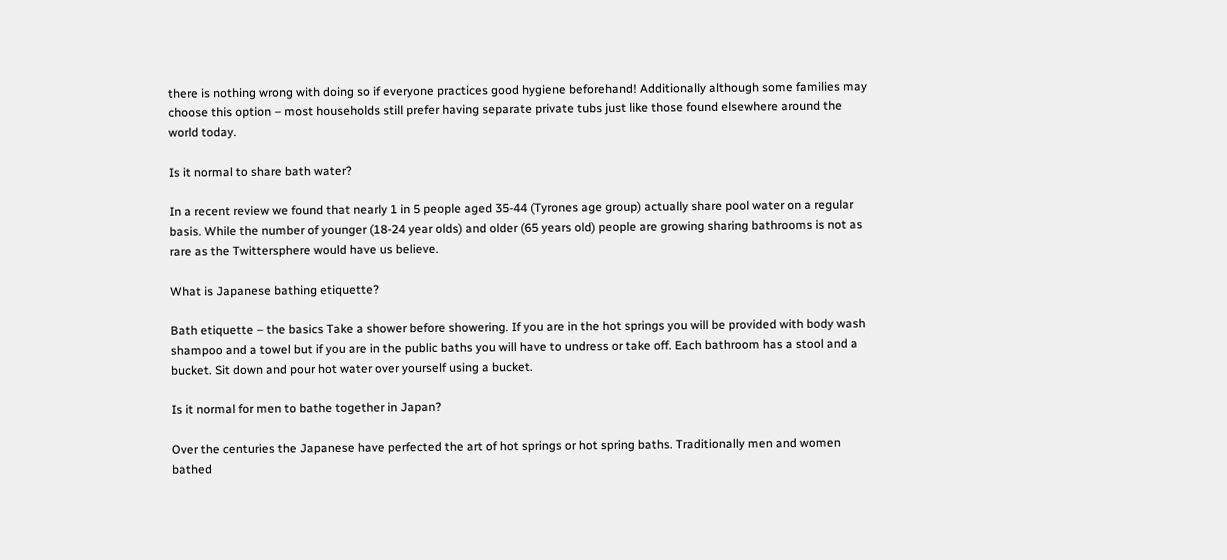there is nothing wrong with doing so if everyone practices good hygiene beforehand! Additionally although some families may choose this option – most households still prefer having separate private tubs just like those found elsewhere around the world today.

Is it normal to share bath water?

In a recent review we found that nearly 1 in 5 people aged 35-44 (Tyrones age group) actually share pool water on a regular basis. While the number of younger (18-24 year olds) and older (65 years old) people are growing sharing bathrooms is not as rare as the Twittersphere would have us believe.

What is Japanese bathing etiquette?

Bath etiquette – the basics Take a shower before showering. If you are in the hot springs you will be provided with body wash shampoo and a towel but if you are in the public baths you will have to undress or take off. Each bathroom has a stool and a bucket. Sit down and pour hot water over yourself using a bucket.

Is it normal for men to bathe together in Japan?

Over the centuries the Japanese have perfected the art of hot springs or hot spring baths. Traditionally men and women bathed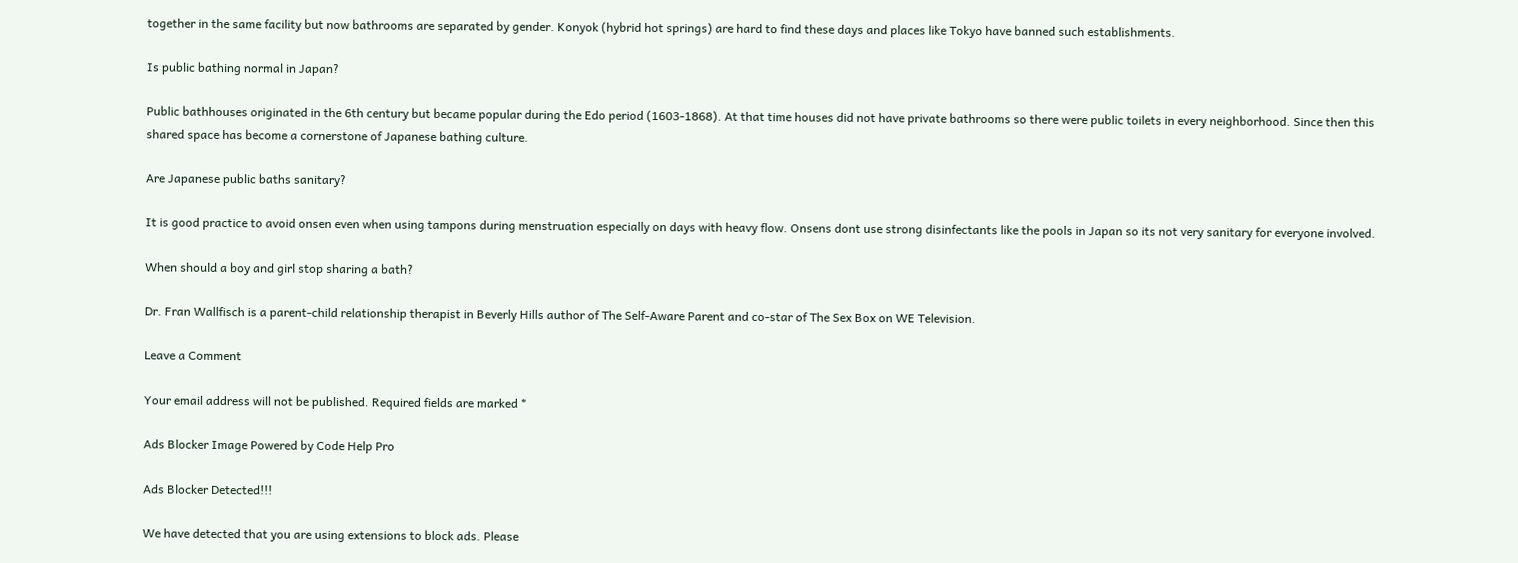together in the same facility but now bathrooms are separated by gender. Konyok (hybrid hot springs) are hard to find these days and places like Tokyo have banned such establishments.

Is public bathing normal in Japan?

Public bathhouses originated in the 6th century but became popular during the Edo period (1603-1868). At that time houses did not have private bathrooms so there were public toilets in every neighborhood. Since then this shared space has become a cornerstone of Japanese bathing culture.

Are Japanese public baths sanitary?

It is good practice to avoid onsen even when using tampons during menstruation especially on days with heavy flow. Onsens dont use strong disinfectants like the pools in Japan so its not very sanitary for everyone involved.

When should a boy and girl stop sharing a bath?

Dr. Fran Wallfisch is a parent-child relationship therapist in Beverly Hills author of The Self-Aware Parent and co-star of The Sex Box on WE Television.

Leave a Comment

Your email address will not be published. Required fields are marked *

Ads Blocker Image Powered by Code Help Pro

Ads Blocker Detected!!!

We have detected that you are using extensions to block ads. Please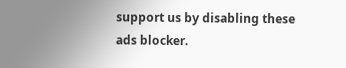support us by disabling these ads blocker.